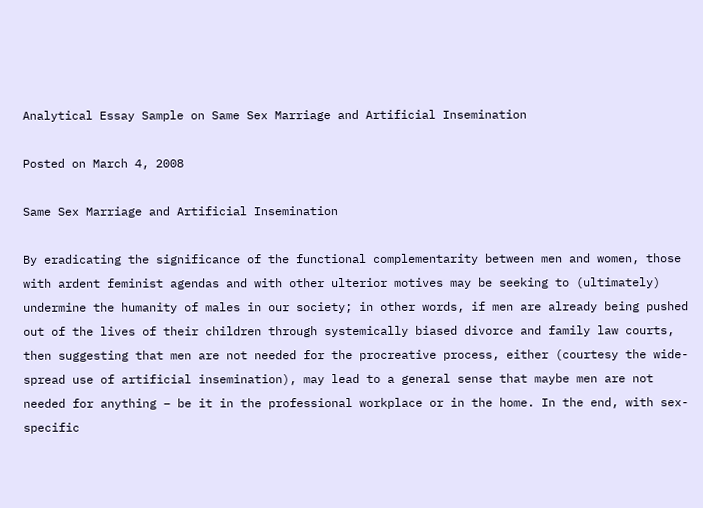Analytical Essay Sample on Same Sex Marriage and Artificial Insemination

Posted on March 4, 2008

Same Sex Marriage and Artificial Insemination

By eradicating the significance of the functional complementarity between men and women, those with ardent feminist agendas and with other ulterior motives may be seeking to (ultimately) undermine the humanity of males in our society; in other words, if men are already being pushed out of the lives of their children through systemically biased divorce and family law courts, then suggesting that men are not needed for the procreative process, either (courtesy the wide-spread use of artificial insemination), may lead to a general sense that maybe men are not needed for anything – be it in the professional workplace or in the home. In the end, with sex-specific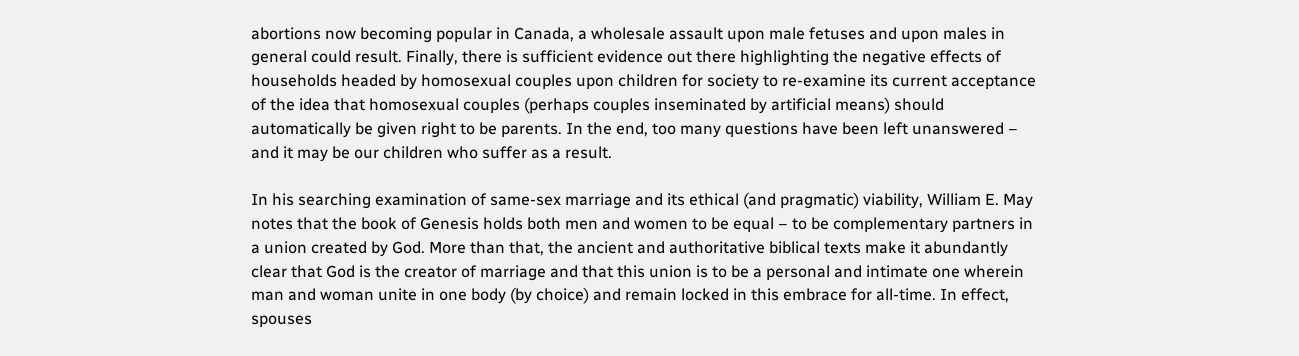abortions now becoming popular in Canada, a wholesale assault upon male fetuses and upon males in general could result. Finally, there is sufficient evidence out there highlighting the negative effects of households headed by homosexual couples upon children for society to re-examine its current acceptance of the idea that homosexual couples (perhaps couples inseminated by artificial means) should automatically be given right to be parents. In the end, too many questions have been left unanswered – and it may be our children who suffer as a result.

In his searching examination of same-sex marriage and its ethical (and pragmatic) viability, William E. May notes that the book of Genesis holds both men and women to be equal – to be complementary partners in a union created by God. More than that, the ancient and authoritative biblical texts make it abundantly clear that God is the creator of marriage and that this union is to be a personal and intimate one wherein man and woman unite in one body (by choice) and remain locked in this embrace for all-time. In effect, spouses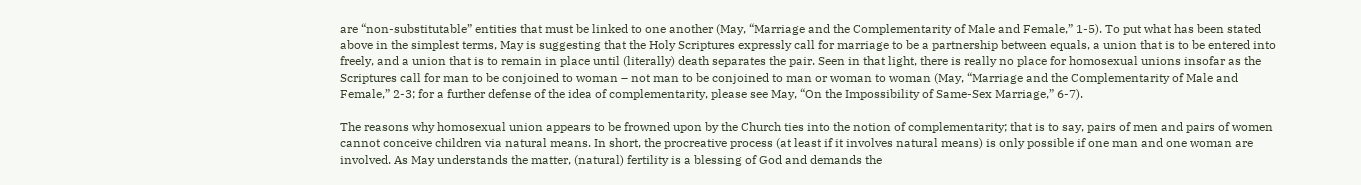are “non-substitutable” entities that must be linked to one another (May, “Marriage and the Complementarity of Male and Female,” 1-5). To put what has been stated above in the simplest terms, May is suggesting that the Holy Scriptures expressly call for marriage to be a partnership between equals, a union that is to be entered into freely, and a union that is to remain in place until (literally) death separates the pair. Seen in that light, there is really no place for homosexual unions insofar as the Scriptures call for man to be conjoined to woman – not man to be conjoined to man or woman to woman (May, “Marriage and the Complementarity of Male and Female,” 2-3; for a further defense of the idea of complementarity, please see May, “On the Impossibility of Same-Sex Marriage,” 6-7).

The reasons why homosexual union appears to be frowned upon by the Church ties into the notion of complementarity; that is to say, pairs of men and pairs of women cannot conceive children via natural means. In short, the procreative process (at least if it involves natural means) is only possible if one man and one woman are involved. As May understands the matter, (natural) fertility is a blessing of God and demands the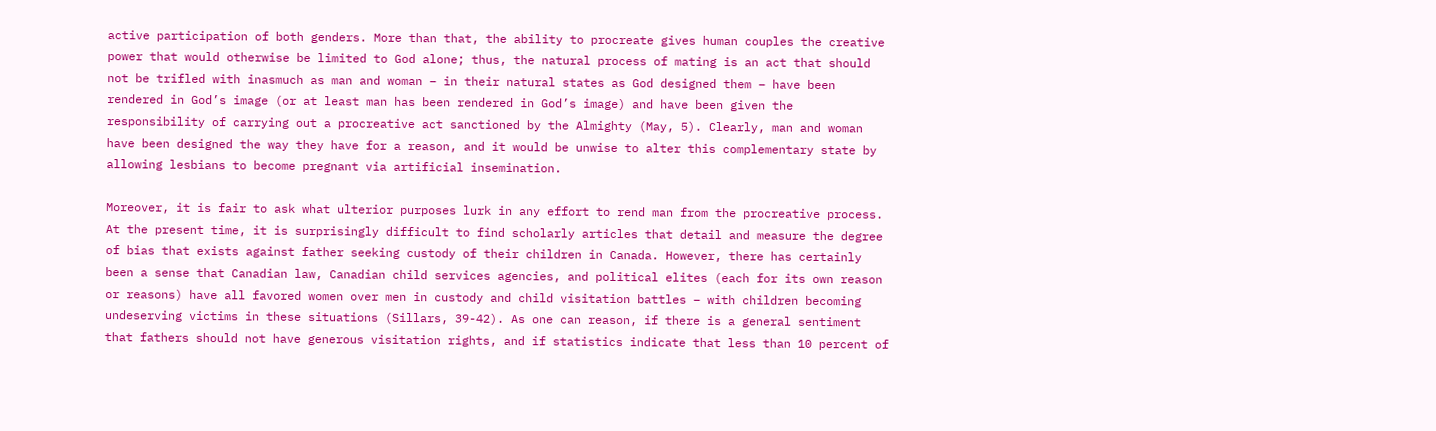active participation of both genders. More than that, the ability to procreate gives human couples the creative power that would otherwise be limited to God alone; thus, the natural process of mating is an act that should not be trifled with inasmuch as man and woman – in their natural states as God designed them – have been rendered in God’s image (or at least man has been rendered in God’s image) and have been given the responsibility of carrying out a procreative act sanctioned by the Almighty (May, 5). Clearly, man and woman have been designed the way they have for a reason, and it would be unwise to alter this complementary state by allowing lesbians to become pregnant via artificial insemination.

Moreover, it is fair to ask what ulterior purposes lurk in any effort to rend man from the procreative process. At the present time, it is surprisingly difficult to find scholarly articles that detail and measure the degree of bias that exists against father seeking custody of their children in Canada. However, there has certainly been a sense that Canadian law, Canadian child services agencies, and political elites (each for its own reason or reasons) have all favored women over men in custody and child visitation battles – with children becoming undeserving victims in these situations (Sillars, 39-42). As one can reason, if there is a general sentiment that fathers should not have generous visitation rights, and if statistics indicate that less than 10 percent of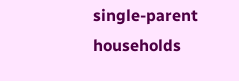single-parent households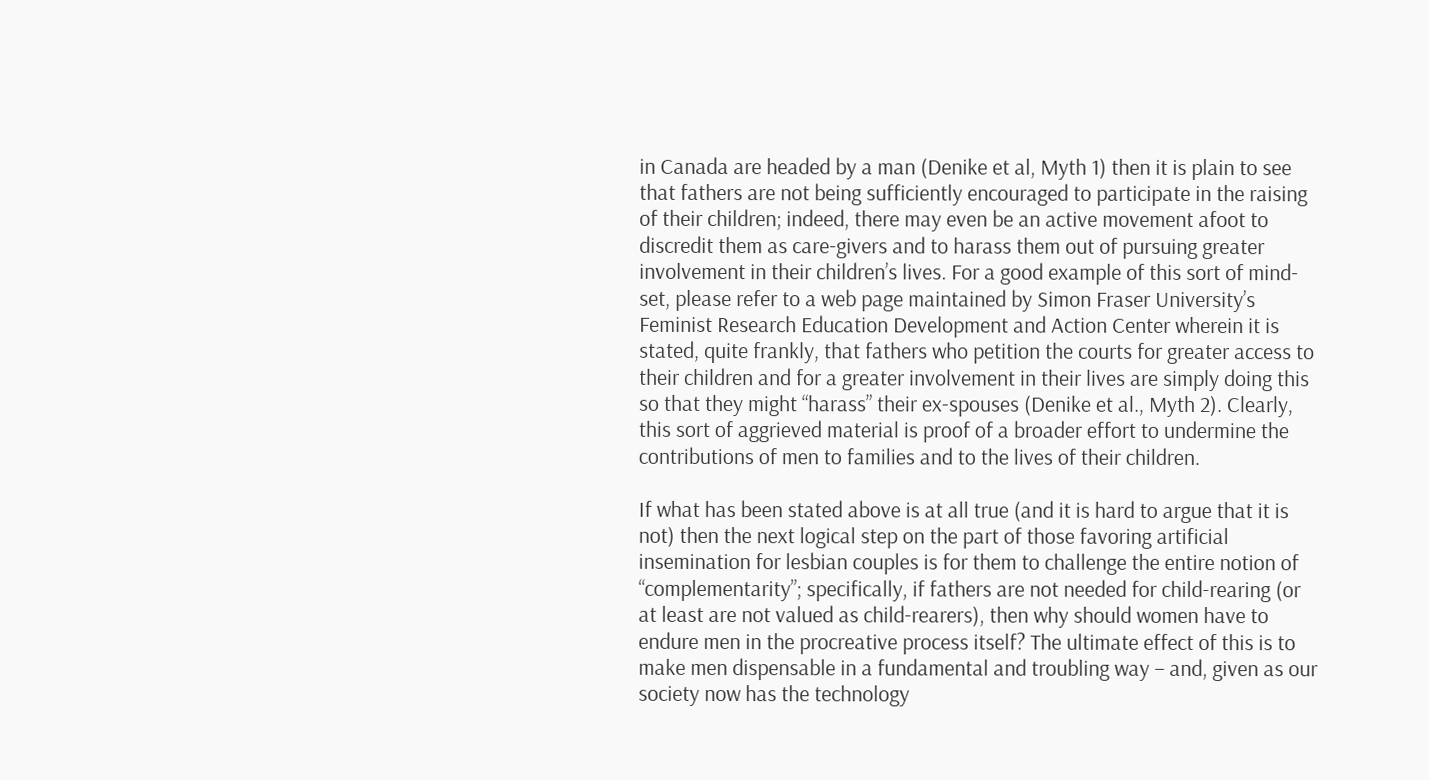in Canada are headed by a man (Denike et al, Myth 1) then it is plain to see that fathers are not being sufficiently encouraged to participate in the raising of their children; indeed, there may even be an active movement afoot to discredit them as care-givers and to harass them out of pursuing greater involvement in their children’s lives. For a good example of this sort of mind-set, please refer to a web page maintained by Simon Fraser University’s Feminist Research Education Development and Action Center wherein it is stated, quite frankly, that fathers who petition the courts for greater access to their children and for a greater involvement in their lives are simply doing this so that they might “harass” their ex-spouses (Denike et al., Myth 2). Clearly, this sort of aggrieved material is proof of a broader effort to undermine the contributions of men to families and to the lives of their children.

If what has been stated above is at all true (and it is hard to argue that it is not) then the next logical step on the part of those favoring artificial insemination for lesbian couples is for them to challenge the entire notion of “complementarity”; specifically, if fathers are not needed for child-rearing (or at least are not valued as child-rearers), then why should women have to endure men in the procreative process itself? The ultimate effect of this is to make men dispensable in a fundamental and troubling way – and, given as our society now has the technology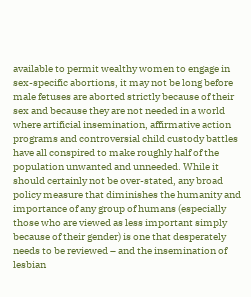available to permit wealthy women to engage in sex-specific abortions, it may not be long before male fetuses are aborted strictly because of their sex and because they are not needed in a world where artificial insemination, affirmative action programs and controversial child custody battles have all conspired to make roughly half of the population unwanted and unneeded. While it should certainly not be over-stated, any broad policy measure that diminishes the humanity and importance of any group of humans (especially those who are viewed as less important simply because of their gender) is one that desperately needs to be reviewed – and the insemination of lesbian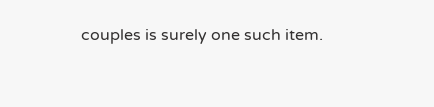couples is surely one such item.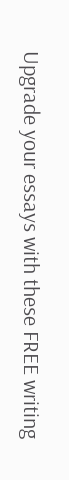Upgrade your essays with these FREE writing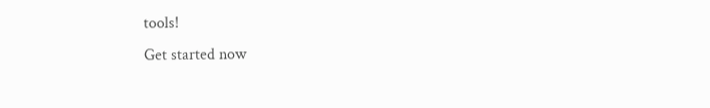tools!
Get started now